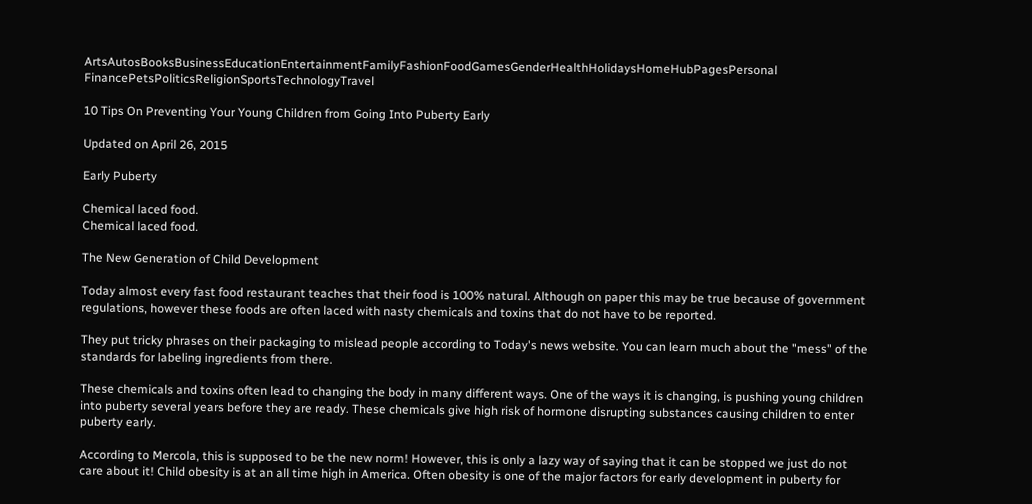ArtsAutosBooksBusinessEducationEntertainmentFamilyFashionFoodGamesGenderHealthHolidaysHomeHubPagesPersonal FinancePetsPoliticsReligionSportsTechnologyTravel

10 Tips On Preventing Your Young Children from Going Into Puberty Early

Updated on April 26, 2015

Early Puberty

Chemical laced food.
Chemical laced food.

The New Generation of Child Development

Today almost every fast food restaurant teaches that their food is 100% natural. Although on paper this may be true because of government regulations, however these foods are often laced with nasty chemicals and toxins that do not have to be reported.

They put tricky phrases on their packaging to mislead people according to Today's news website. You can learn much about the "mess" of the standards for labeling ingredients from there.

These chemicals and toxins often lead to changing the body in many different ways. One of the ways it is changing, is pushing young children into puberty several years before they are ready. These chemicals give high risk of hormone disrupting substances causing children to enter puberty early.

According to Mercola, this is supposed to be the new norm! However, this is only a lazy way of saying that it can be stopped we just do not care about it! Child obesity is at an all time high in America. Often obesity is one of the major factors for early development in puberty for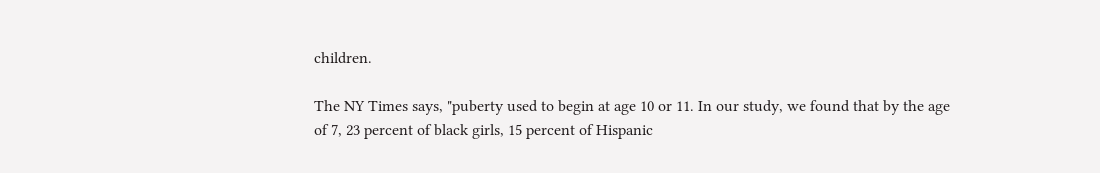children.

The NY Times says, "puberty used to begin at age 10 or 11. In our study, we found that by the age of 7, 23 percent of black girls, 15 percent of Hispanic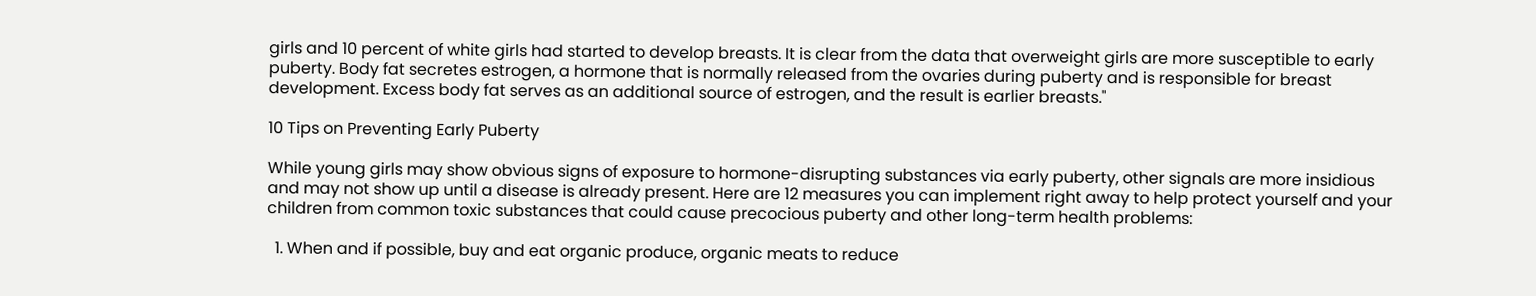girls and 10 percent of white girls had started to develop breasts. It is clear from the data that overweight girls are more susceptible to early puberty. Body fat secretes estrogen, a hormone that is normally released from the ovaries during puberty and is responsible for breast development. Excess body fat serves as an additional source of estrogen, and the result is earlier breasts."

10 Tips on Preventing Early Puberty

While young girls may show obvious signs of exposure to hormone-disrupting substances via early puberty, other signals are more insidious and may not show up until a disease is already present. Here are 12 measures you can implement right away to help protect yourself and your children from common toxic substances that could cause precocious puberty and other long-term health problems:

  1. When and if possible, buy and eat organic produce, organic meats to reduce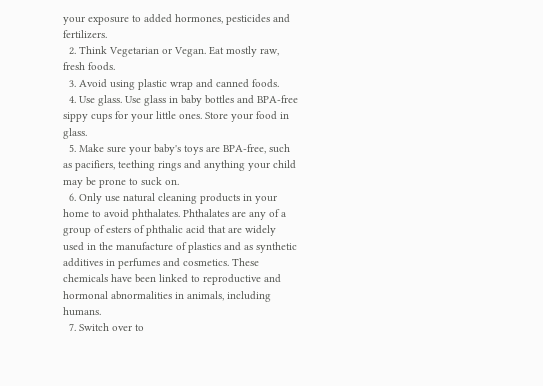your exposure to added hormones, pesticides and fertilizers.
  2. Think Vegetarian or Vegan. Eat mostly raw, fresh foods.
  3. Avoid using plastic wrap and canned foods.
  4. Use glass. Use glass in baby bottles and BPA-free sippy cups for your little ones. Store your food in glass.
  5. Make sure your baby's toys are BPA-free, such as pacifiers, teething rings and anything your child may be prone to suck on.
  6. Only use natural cleaning products in your home to avoid phthalates. Phthalates are any of a group of esters of phthalic acid that are widely used in the manufacture of plastics and as synthetic additives in perfumes and cosmetics. These chemicals have been linked to reproductive and hormonal abnormalities in animals, including humans.
  7. Switch over to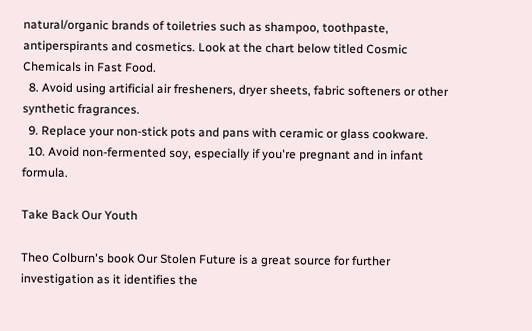natural/organic brands of toiletries such as shampoo, toothpaste, antiperspirants and cosmetics. Look at the chart below titled Cosmic Chemicals in Fast Food.
  8. Avoid using artificial air fresheners, dryer sheets, fabric softeners or other synthetic fragrances.
  9. Replace your non-stick pots and pans with ceramic or glass cookware.
  10. Avoid non-fermented soy, especially if you're pregnant and in infant formula.

Take Back Our Youth

Theo Colburn's book Our Stolen Future is a great source for further investigation as it identifies the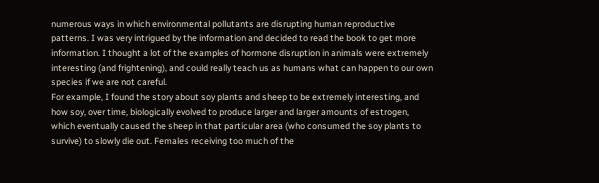numerous ways in which environmental pollutants are disrupting human reproductive patterns. I was very intrigued by the information and decided to read the book to get more information. I thought a lot of the examples of hormone disruption in animals were extremely interesting (and frightening), and could really teach us as humans what can happen to our own species if we are not careful.
For example, I found the story about soy plants and sheep to be extremely interesting, and how soy, over time, biologically evolved to produce larger and larger amounts of estrogen, which eventually caused the sheep in that particular area (who consumed the soy plants to survive) to slowly die out. Females receiving too much of the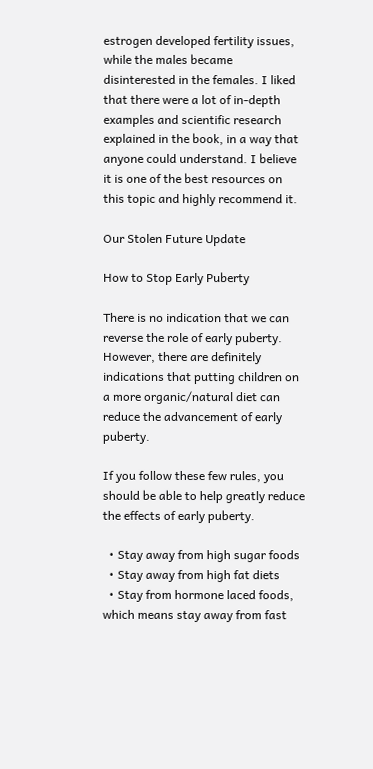estrogen developed fertility issues, while the males became disinterested in the females. I liked that there were a lot of in-depth examples and scientific research explained in the book, in a way that anyone could understand. I believe it is one of the best resources on this topic and highly recommend it.

Our Stolen Future Update

How to Stop Early Puberty

There is no indication that we can reverse the role of early puberty. However, there are definitely indications that putting children on a more organic/natural diet can reduce the advancement of early puberty.

If you follow these few rules, you should be able to help greatly reduce the effects of early puberty.

  • Stay away from high sugar foods
  • Stay away from high fat diets
  • Stay from hormone laced foods, which means stay away from fast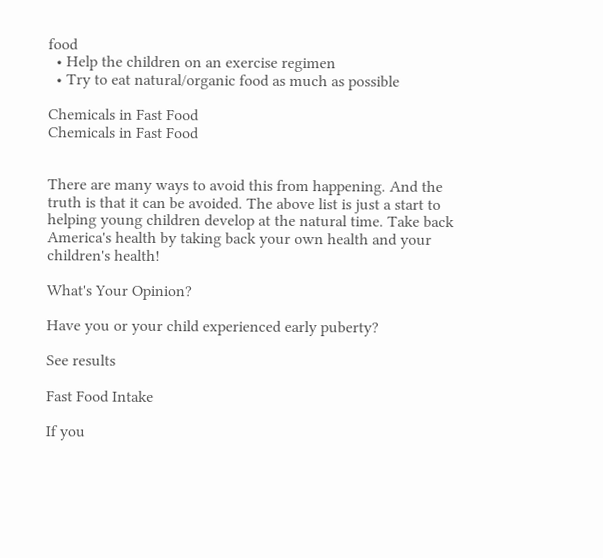food
  • Help the children on an exercise regimen
  • Try to eat natural/organic food as much as possible

Chemicals in Fast Food
Chemicals in Fast Food


There are many ways to avoid this from happening. And the truth is that it can be avoided. The above list is just a start to helping young children develop at the natural time. Take back America's health by taking back your own health and your children's health!

What's Your Opinion?

Have you or your child experienced early puberty?

See results

Fast Food Intake

If you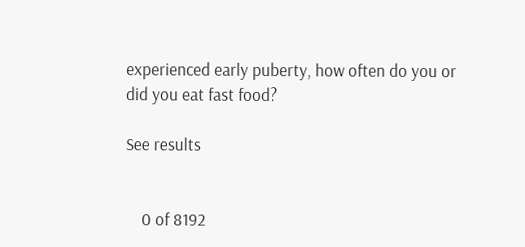experienced early puberty, how often do you or did you eat fast food?

See results


    0 of 8192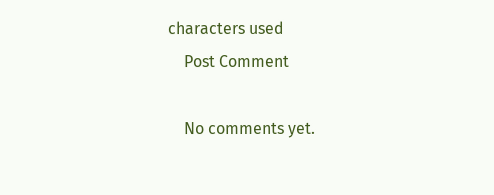characters used
    Post Comment

    No comments yet.